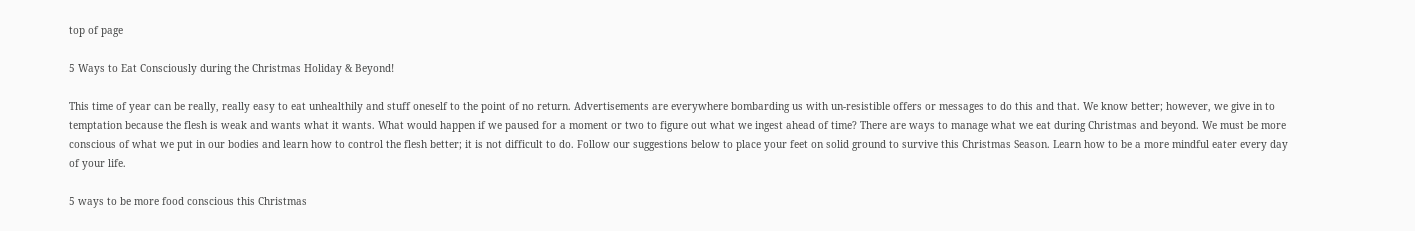top of page

5 Ways to Eat Consciously during the Christmas Holiday & Beyond!

This time of year can be really, really easy to eat unhealthily and stuff oneself to the point of no return. Advertisements are everywhere bombarding us with un-resistible offers or messages to do this and that. We know better; however, we give in to temptation because the flesh is weak and wants what it wants. What would happen if we paused for a moment or two to figure out what we ingest ahead of time? There are ways to manage what we eat during Christmas and beyond. We must be more conscious of what we put in our bodies and learn how to control the flesh better; it is not difficult to do. Follow our suggestions below to place your feet on solid ground to survive this Christmas Season. Learn how to be a more mindful eater every day of your life.

5 ways to be more food conscious this Christmas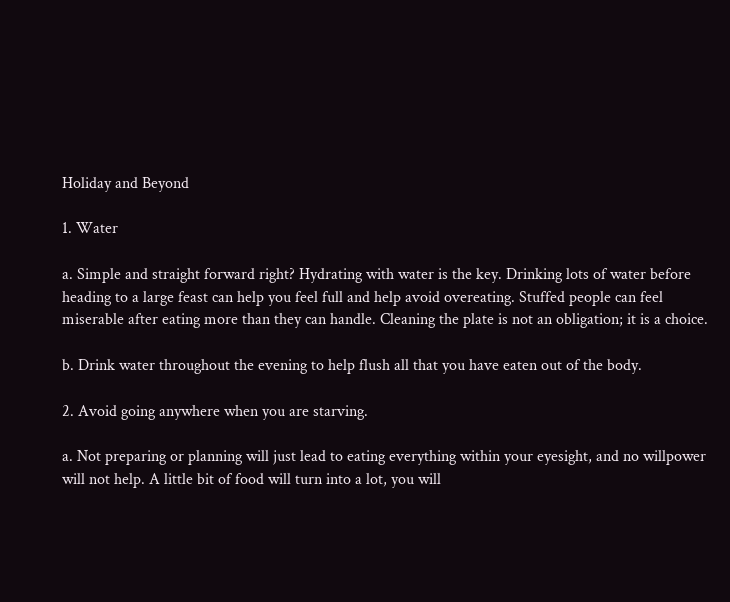Holiday and Beyond

1. Water

a. Simple and straight forward right? Hydrating with water is the key. Drinking lots of water before heading to a large feast can help you feel full and help avoid overeating. Stuffed people can feel miserable after eating more than they can handle. Cleaning the plate is not an obligation; it is a choice.

b. Drink water throughout the evening to help flush all that you have eaten out of the body.

2. Avoid going anywhere when you are starving.

a. Not preparing or planning will just lead to eating everything within your eyesight, and no willpower will not help. A little bit of food will turn into a lot, you will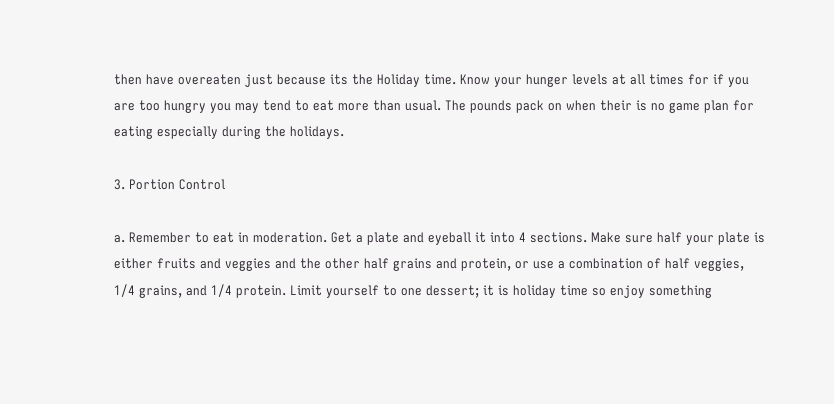then have overeaten just because its the Holiday time. Know your hunger levels at all times for if you are too hungry you may tend to eat more than usual. The pounds pack on when their is no game plan for eating especially during the holidays.

3. Portion Control

a. Remember to eat in moderation. Get a plate and eyeball it into 4 sections. Make sure half your plate is either fruits and veggies and the other half grains and protein, or use a combination of half veggies, 1/4 grains, and 1/4 protein. Limit yourself to one dessert; it is holiday time so enjoy something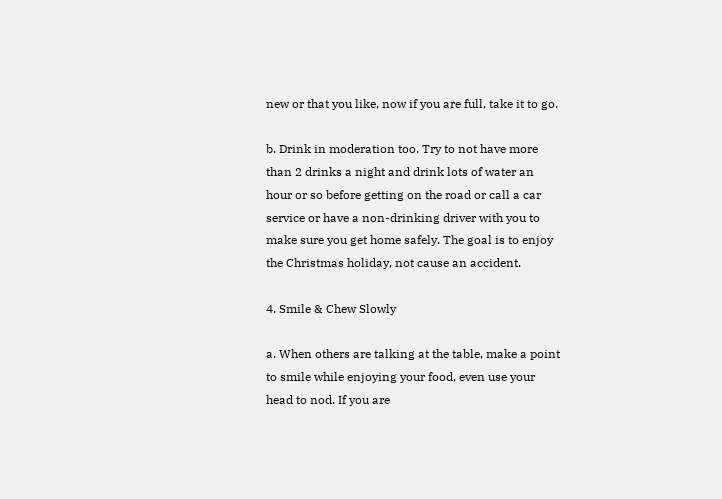new or that you like, now if you are full, take it to go.

b. Drink in moderation too. Try to not have more than 2 drinks a night and drink lots of water an hour or so before getting on the road or call a car service or have a non-drinking driver with you to make sure you get home safely. The goal is to enjoy the Christmas holiday, not cause an accident.

4. Smile & Chew Slowly

a. When others are talking at the table, make a point to smile while enjoying your food, even use your head to nod. If you are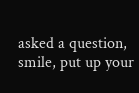asked a question, smile, put up your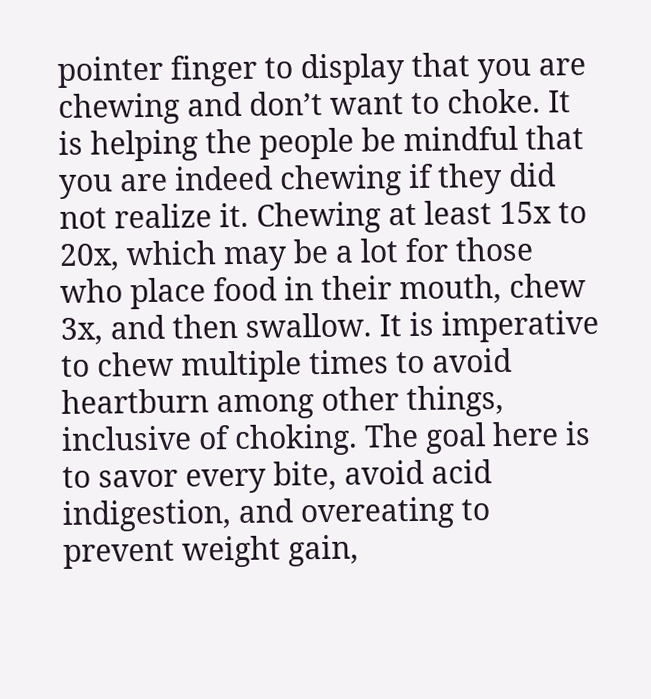pointer finger to display that you are chewing and don’t want to choke. It is helping the people be mindful that you are indeed chewing if they did not realize it. Chewing at least 15x to 20x, which may be a lot for those who place food in their mouth, chew 3x, and then swallow. It is imperative to chew multiple times to avoid heartburn among other things, inclusive of choking. The goal here is to savor every bite, avoid acid indigestion, and overeating to prevent weight gain,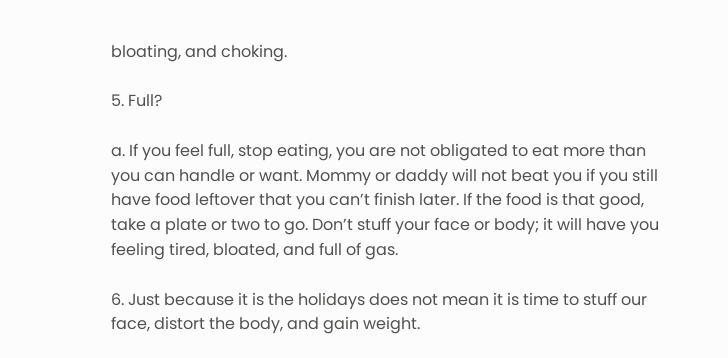bloating, and choking.

5. Full?

a. If you feel full, stop eating, you are not obligated to eat more than you can handle or want. Mommy or daddy will not beat you if you still have food leftover that you can’t finish later. If the food is that good, take a plate or two to go. Don’t stuff your face or body; it will have you feeling tired, bloated, and full of gas.

6. Just because it is the holidays does not mean it is time to stuff our face, distort the body, and gain weight.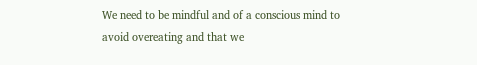We need to be mindful and of a conscious mind to avoid overeating and that we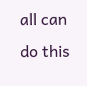all can do this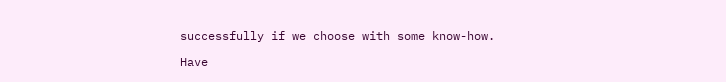successfully if we choose with some know-how.

Have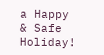a Happy & Safe Holiday!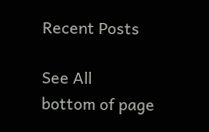Recent Posts

See All
bottom of page